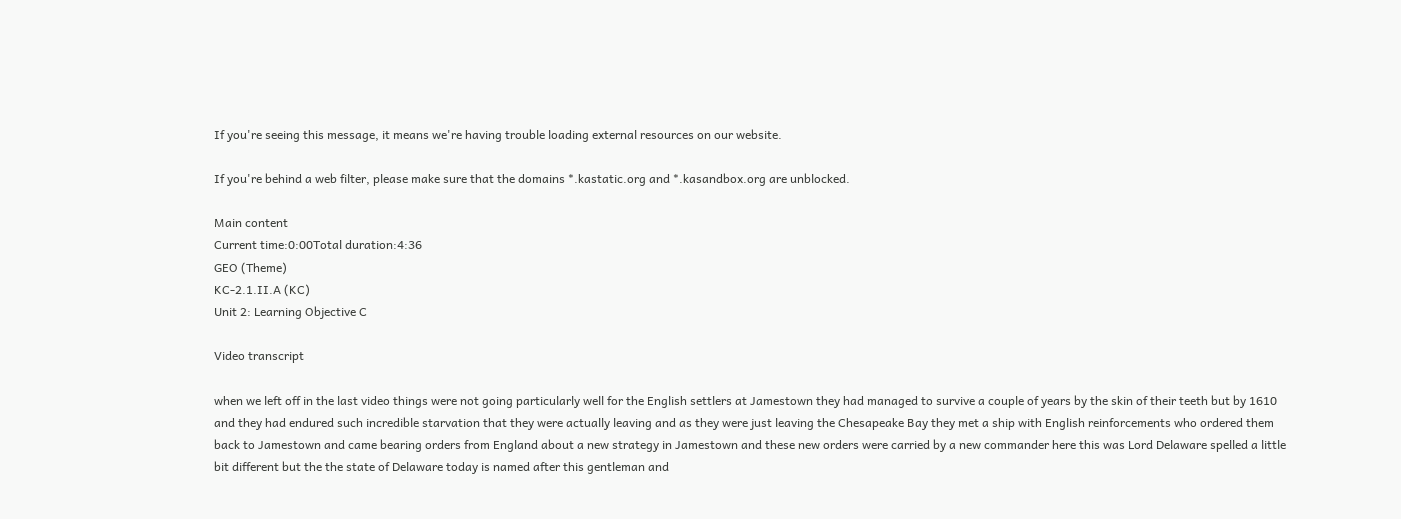If you're seeing this message, it means we're having trouble loading external resources on our website.

If you're behind a web filter, please make sure that the domains *.kastatic.org and *.kasandbox.org are unblocked.

Main content
Current time:0:00Total duration:4:36
GEO (Theme)
KC‑2.1.II.A (KC)
Unit 2: Learning Objective C

Video transcript

when we left off in the last video things were not going particularly well for the English settlers at Jamestown they had managed to survive a couple of years by the skin of their teeth but by 1610 and they had endured such incredible starvation that they were actually leaving and as they were just leaving the Chesapeake Bay they met a ship with English reinforcements who ordered them back to Jamestown and came bearing orders from England about a new strategy in Jamestown and these new orders were carried by a new commander here this was Lord Delaware spelled a little bit different but the the state of Delaware today is named after this gentleman and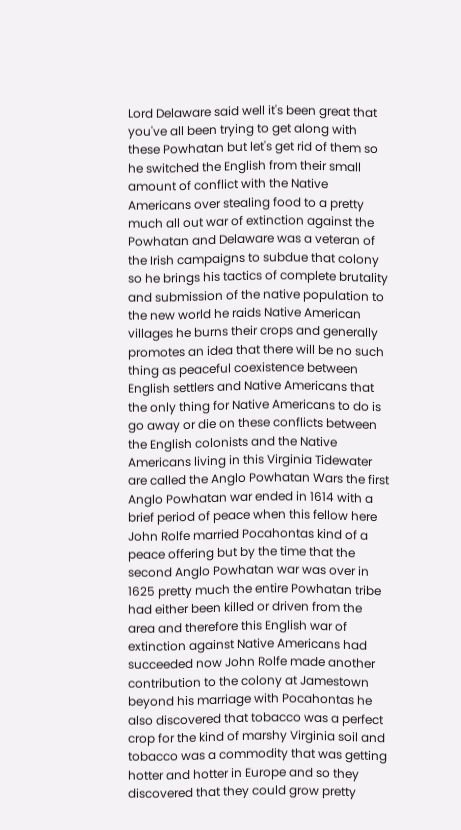Lord Delaware said well it's been great that you've all been trying to get along with these Powhatan but let's get rid of them so he switched the English from their small amount of conflict with the Native Americans over stealing food to a pretty much all out war of extinction against the Powhatan and Delaware was a veteran of the Irish campaigns to subdue that colony so he brings his tactics of complete brutality and submission of the native population to the new world he raids Native American villages he burns their crops and generally promotes an idea that there will be no such thing as peaceful coexistence between English settlers and Native Americans that the only thing for Native Americans to do is go away or die on these conflicts between the English colonists and the Native Americans living in this Virginia Tidewater are called the Anglo Powhatan Wars the first Anglo Powhatan war ended in 1614 with a brief period of peace when this fellow here John Rolfe married Pocahontas kind of a peace offering but by the time that the second Anglo Powhatan war was over in 1625 pretty much the entire Powhatan tribe had either been killed or driven from the area and therefore this English war of extinction against Native Americans had succeeded now John Rolfe made another contribution to the colony at Jamestown beyond his marriage with Pocahontas he also discovered that tobacco was a perfect crop for the kind of marshy Virginia soil and tobacco was a commodity that was getting hotter and hotter in Europe and so they discovered that they could grow pretty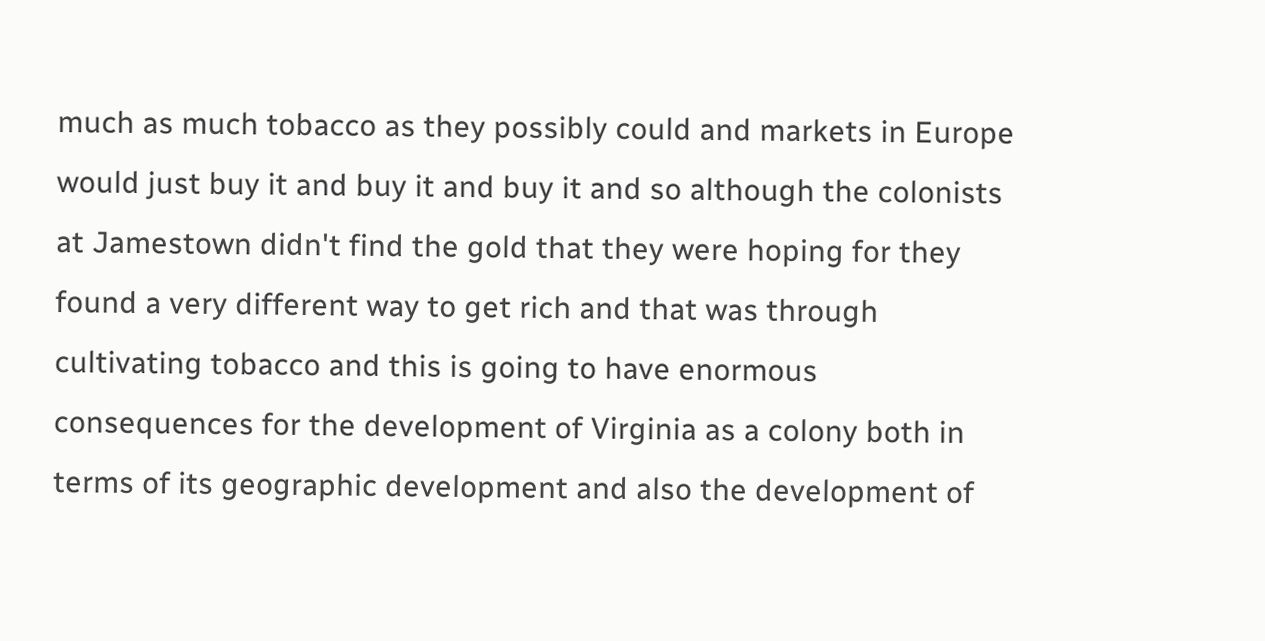much as much tobacco as they possibly could and markets in Europe would just buy it and buy it and buy it and so although the colonists at Jamestown didn't find the gold that they were hoping for they found a very different way to get rich and that was through cultivating tobacco and this is going to have enormous consequences for the development of Virginia as a colony both in terms of its geographic development and also the development of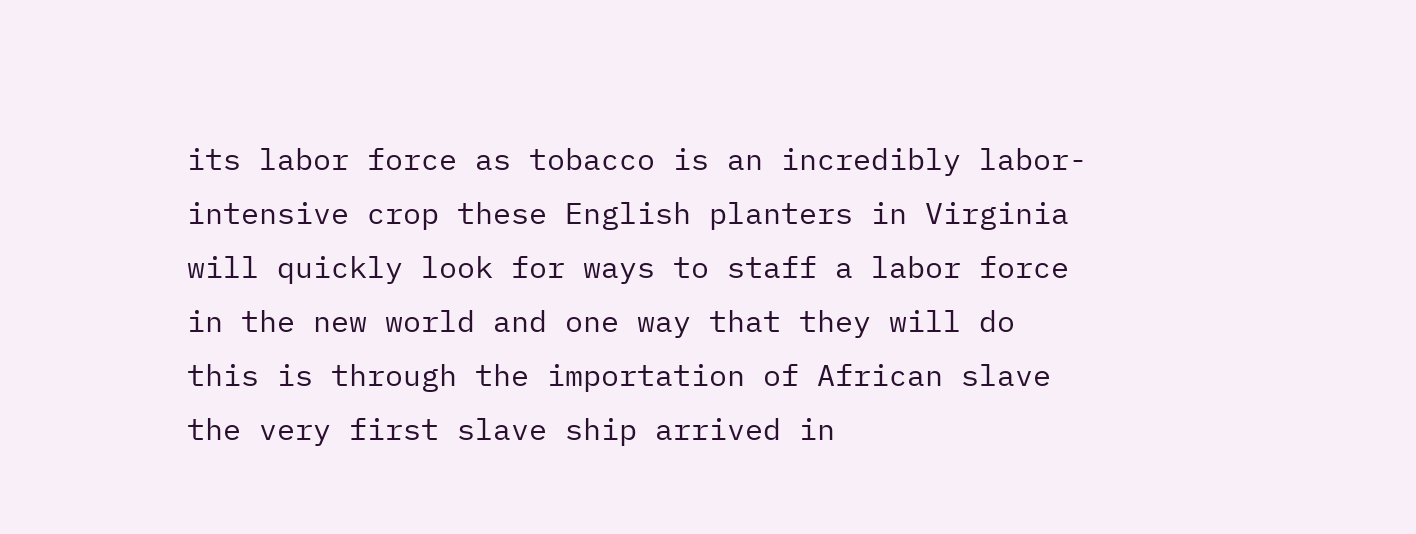its labor force as tobacco is an incredibly labor-intensive crop these English planters in Virginia will quickly look for ways to staff a labor force in the new world and one way that they will do this is through the importation of African slave the very first slave ship arrived in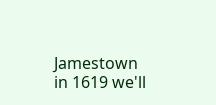Jamestown in 1619 we'll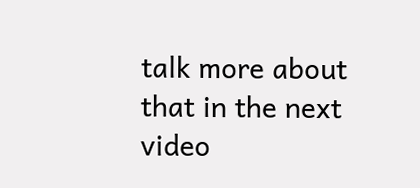talk more about that in the next video